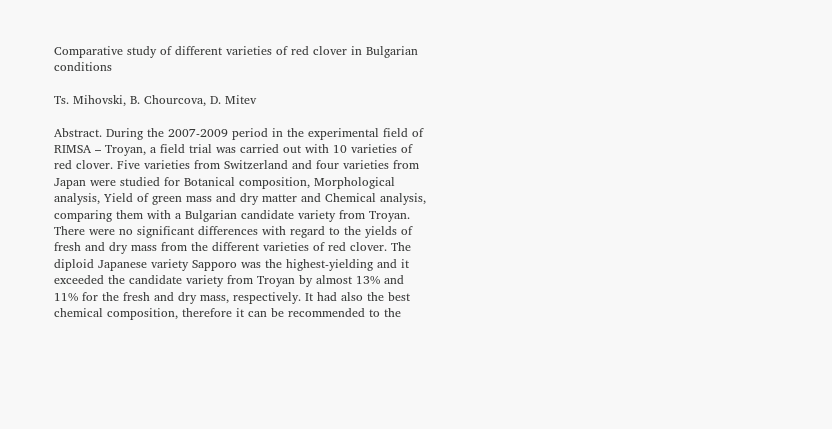Comparative study of different varieties of red clover in Bulgarian conditions

Ts. Mihovski, B. Chourcova, D. Mitev

Abstract. During the 2007-2009 period in the experimental field of RIMSA – Troyan, a field trial was carried out with 10 varieties of red clover. Five varieties from Switzerland and four varieties from Japan were studied for Botanical composition, Morphological analysis, Yield of green mass and dry matter and Chemical analysis, comparing them with a Bulgarian candidate variety from Troyan. There were no significant differences with regard to the yields of fresh and dry mass from the different varieties of red clover. The diploid Japanese variety Sapporo was the highest-yielding and it exceeded the candidate variety from Troyan by almost 13% and 11% for the fresh and dry mass, respectively. It had also the best chemical composition, therefore it can be recommended to the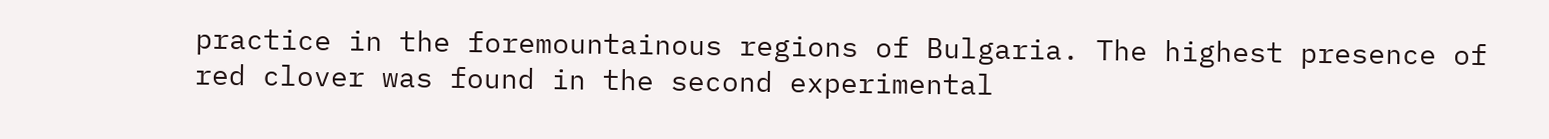practice in the foremountainous regions of Bulgaria. The highest presence of red clover was found in the second experimental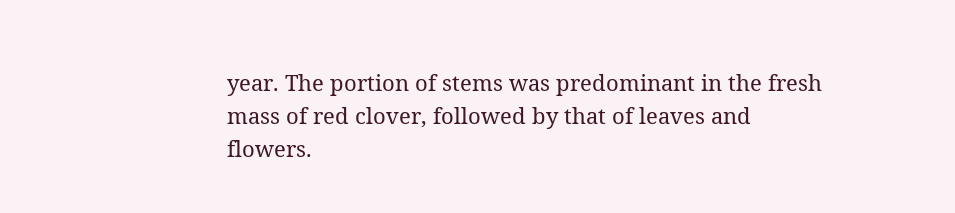year. The portion of stems was predominant in the fresh mass of red clover, followed by that of leaves and flowers.